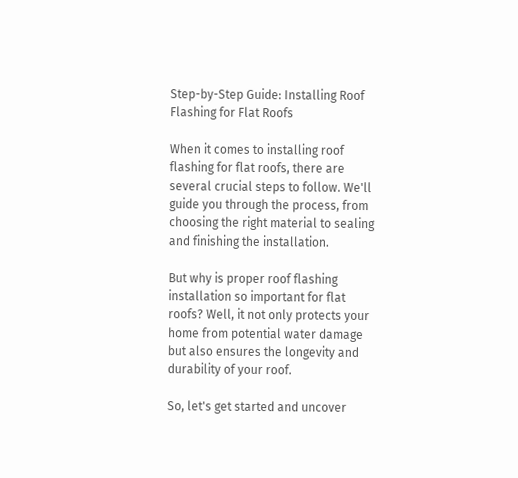Step-by-Step Guide: Installing Roof Flashing for Flat Roofs

When it comes to installing roof flashing for flat roofs, there are several crucial steps to follow. We'll guide you through the process, from choosing the right material to sealing and finishing the installation.

But why is proper roof flashing installation so important for flat roofs? Well, it not only protects your home from potential water damage but also ensures the longevity and durability of your roof.

So, let's get started and uncover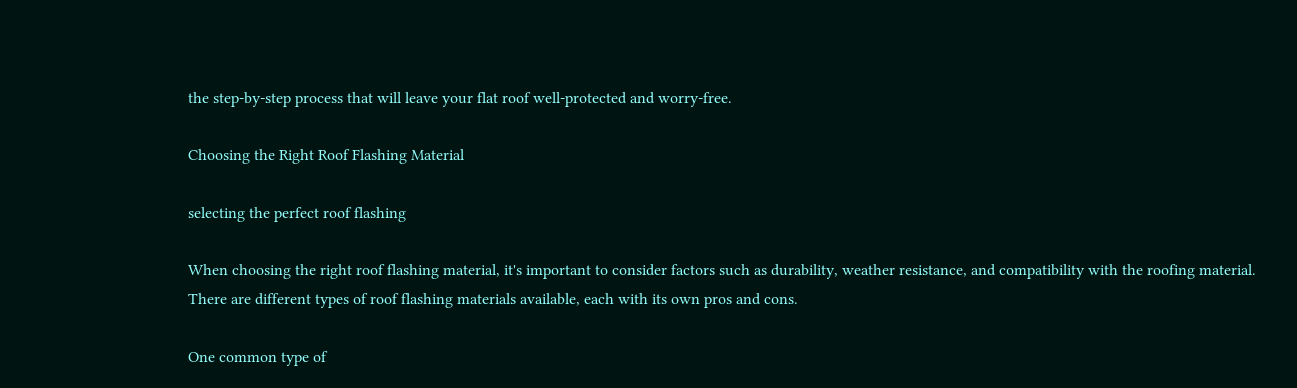the step-by-step process that will leave your flat roof well-protected and worry-free.

Choosing the Right Roof Flashing Material

selecting the perfect roof flashing

When choosing the right roof flashing material, it's important to consider factors such as durability, weather resistance, and compatibility with the roofing material. There are different types of roof flashing materials available, each with its own pros and cons.

One common type of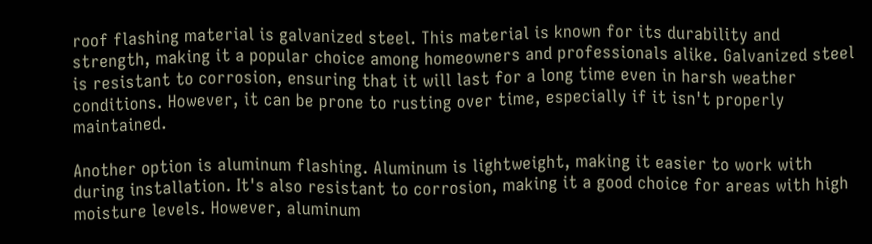roof flashing material is galvanized steel. This material is known for its durability and strength, making it a popular choice among homeowners and professionals alike. Galvanized steel is resistant to corrosion, ensuring that it will last for a long time even in harsh weather conditions. However, it can be prone to rusting over time, especially if it isn't properly maintained.

Another option is aluminum flashing. Aluminum is lightweight, making it easier to work with during installation. It's also resistant to corrosion, making it a good choice for areas with high moisture levels. However, aluminum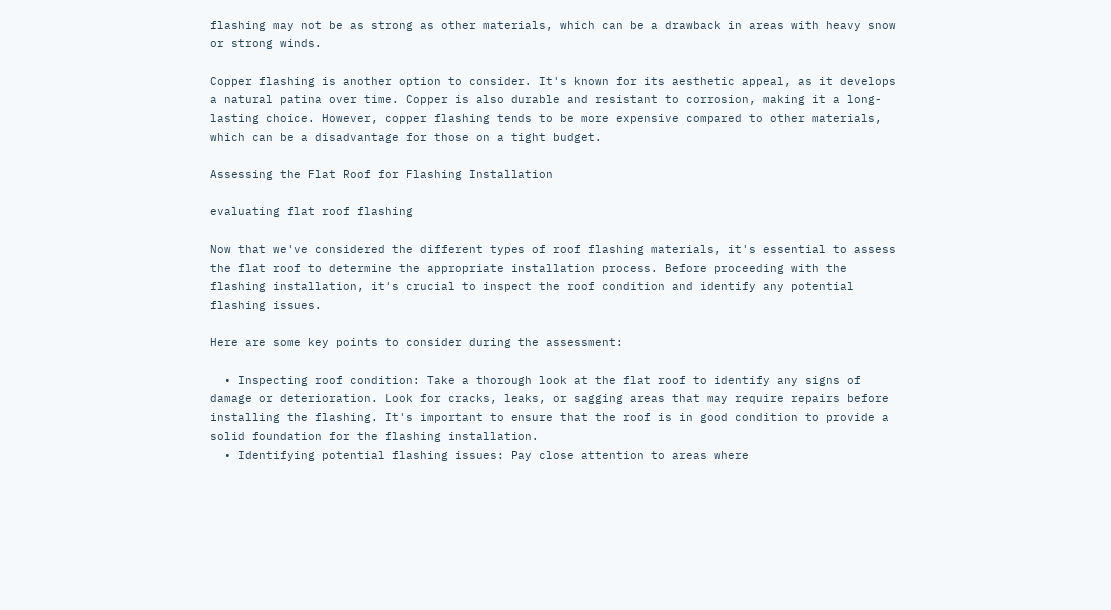flashing may not be as strong as other materials, which can be a drawback in areas with heavy snow or strong winds.

Copper flashing is another option to consider. It's known for its aesthetic appeal, as it develops a natural patina over time. Copper is also durable and resistant to corrosion, making it a long-lasting choice. However, copper flashing tends to be more expensive compared to other materials, which can be a disadvantage for those on a tight budget.

Assessing the Flat Roof for Flashing Installation

evaluating flat roof flashing

Now that we've considered the different types of roof flashing materials, it's essential to assess the flat roof to determine the appropriate installation process. Before proceeding with the flashing installation, it's crucial to inspect the roof condition and identify any potential flashing issues.

Here are some key points to consider during the assessment:

  • Inspecting roof condition: Take a thorough look at the flat roof to identify any signs of damage or deterioration. Look for cracks, leaks, or sagging areas that may require repairs before installing the flashing. It's important to ensure that the roof is in good condition to provide a solid foundation for the flashing installation.
  • Identifying potential flashing issues: Pay close attention to areas where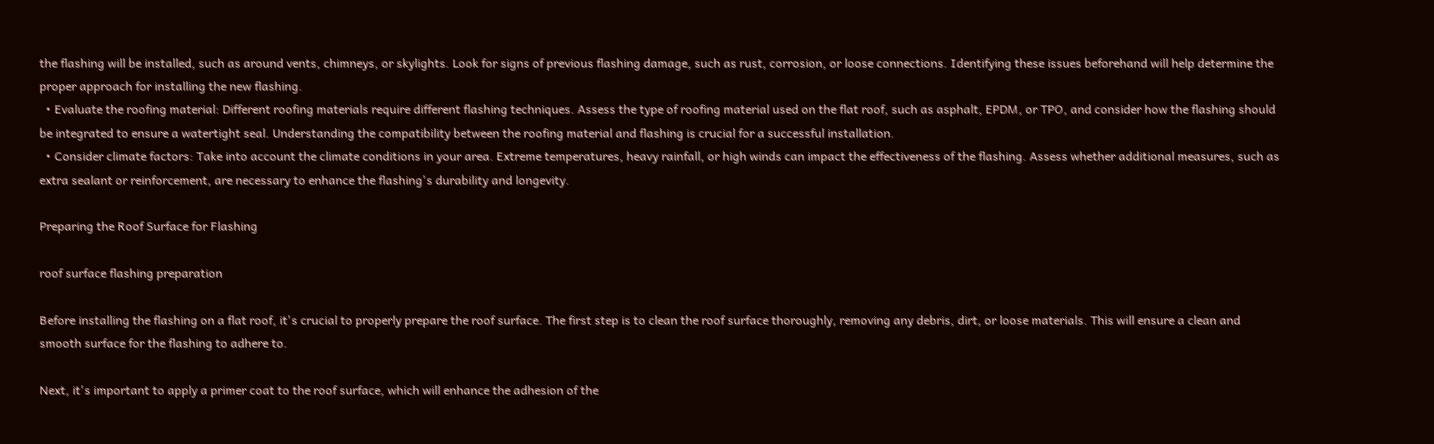the flashing will be installed, such as around vents, chimneys, or skylights. Look for signs of previous flashing damage, such as rust, corrosion, or loose connections. Identifying these issues beforehand will help determine the proper approach for installing the new flashing.
  • Evaluate the roofing material: Different roofing materials require different flashing techniques. Assess the type of roofing material used on the flat roof, such as asphalt, EPDM, or TPO, and consider how the flashing should be integrated to ensure a watertight seal. Understanding the compatibility between the roofing material and flashing is crucial for a successful installation.
  • Consider climate factors: Take into account the climate conditions in your area. Extreme temperatures, heavy rainfall, or high winds can impact the effectiveness of the flashing. Assess whether additional measures, such as extra sealant or reinforcement, are necessary to enhance the flashing's durability and longevity.

Preparing the Roof Surface for Flashing

roof surface flashing preparation

Before installing the flashing on a flat roof, it's crucial to properly prepare the roof surface. The first step is to clean the roof surface thoroughly, removing any debris, dirt, or loose materials. This will ensure a clean and smooth surface for the flashing to adhere to.

Next, it's important to apply a primer coat to the roof surface, which will enhance the adhesion of the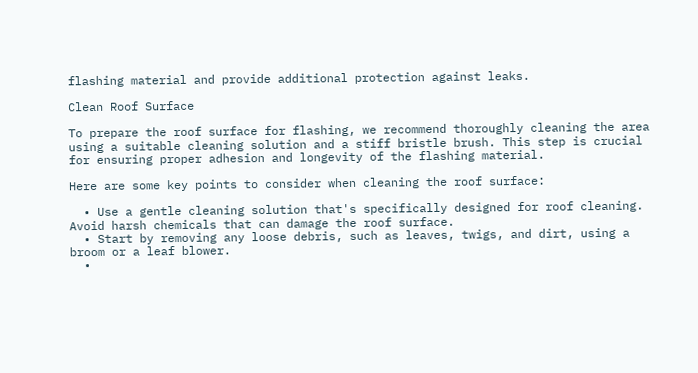flashing material and provide additional protection against leaks.

Clean Roof Surface

To prepare the roof surface for flashing, we recommend thoroughly cleaning the area using a suitable cleaning solution and a stiff bristle brush. This step is crucial for ensuring proper adhesion and longevity of the flashing material.

Here are some key points to consider when cleaning the roof surface:

  • Use a gentle cleaning solution that's specifically designed for roof cleaning. Avoid harsh chemicals that can damage the roof surface.
  • Start by removing any loose debris, such as leaves, twigs, and dirt, using a broom or a leaf blower.
  •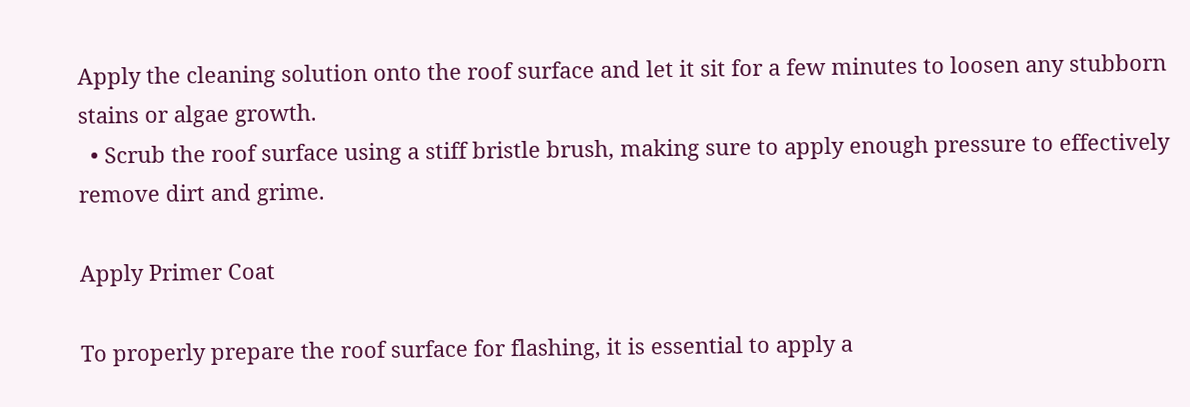Apply the cleaning solution onto the roof surface and let it sit for a few minutes to loosen any stubborn stains or algae growth.
  • Scrub the roof surface using a stiff bristle brush, making sure to apply enough pressure to effectively remove dirt and grime.

Apply Primer Coat

To properly prepare the roof surface for flashing, it is essential to apply a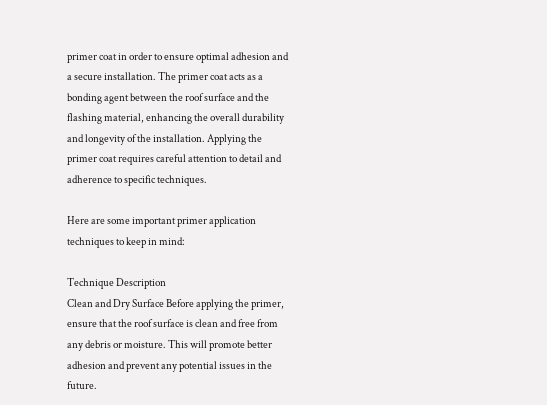primer coat in order to ensure optimal adhesion and a secure installation. The primer coat acts as a bonding agent between the roof surface and the flashing material, enhancing the overall durability and longevity of the installation. Applying the primer coat requires careful attention to detail and adherence to specific techniques.

Here are some important primer application techniques to keep in mind:

Technique Description
Clean and Dry Surface Before applying the primer, ensure that the roof surface is clean and free from any debris or moisture. This will promote better adhesion and prevent any potential issues in the future.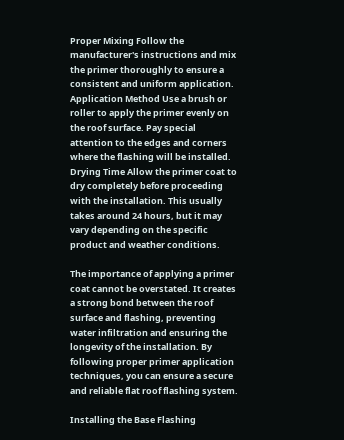Proper Mixing Follow the manufacturer's instructions and mix the primer thoroughly to ensure a consistent and uniform application.
Application Method Use a brush or roller to apply the primer evenly on the roof surface. Pay special attention to the edges and corners where the flashing will be installed.
Drying Time Allow the primer coat to dry completely before proceeding with the installation. This usually takes around 24 hours, but it may vary depending on the specific product and weather conditions.

The importance of applying a primer coat cannot be overstated. It creates a strong bond between the roof surface and flashing, preventing water infiltration and ensuring the longevity of the installation. By following proper primer application techniques, you can ensure a secure and reliable flat roof flashing system.

Installing the Base Flashing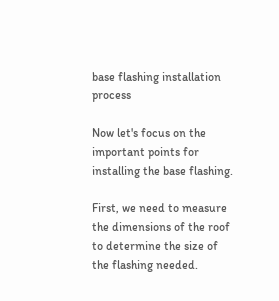base flashing installation process

Now let's focus on the important points for installing the base flashing.

First, we need to measure the dimensions of the roof to determine the size of the flashing needed.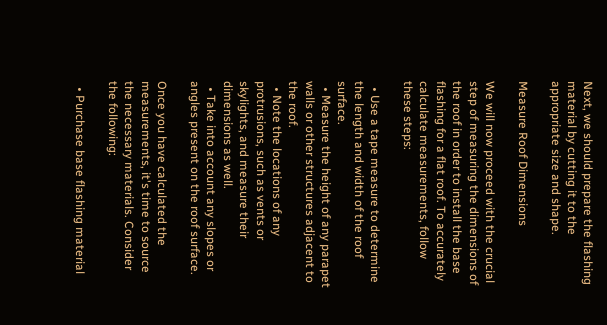Next, we should prepare the flashing material by cutting it to the appropriate size and shape.

Measure Roof Dimensions

We will now proceed with the crucial step of measuring the dimensions of the roof in order to install the base flashing for a flat roof. To accurately calculate measurements, follow these steps:

  • Use a tape measure to determine the length and width of the roof surface.
  • Measure the height of any parapet walls or other structures adjacent to the roof.
  • Note the locations of any protrusions, such as vents or skylights, and measure their dimensions as well.
  • Take into account any slopes or angles present on the roof surface.

Once you have calculated the measurements, it's time to source the necessary materials. Consider the following:

  • Purchase base flashing material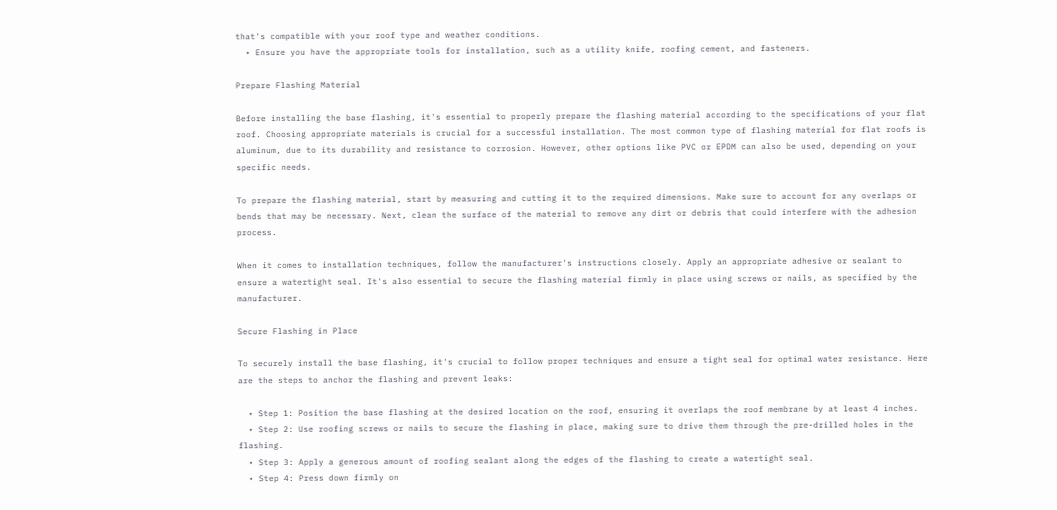that's compatible with your roof type and weather conditions.
  • Ensure you have the appropriate tools for installation, such as a utility knife, roofing cement, and fasteners.

Prepare Flashing Material

Before installing the base flashing, it's essential to properly prepare the flashing material according to the specifications of your flat roof. Choosing appropriate materials is crucial for a successful installation. The most common type of flashing material for flat roofs is aluminum, due to its durability and resistance to corrosion. However, other options like PVC or EPDM can also be used, depending on your specific needs.

To prepare the flashing material, start by measuring and cutting it to the required dimensions. Make sure to account for any overlaps or bends that may be necessary. Next, clean the surface of the material to remove any dirt or debris that could interfere with the adhesion process.

When it comes to installation techniques, follow the manufacturer's instructions closely. Apply an appropriate adhesive or sealant to ensure a watertight seal. It's also essential to secure the flashing material firmly in place using screws or nails, as specified by the manufacturer.

Secure Flashing in Place

To securely install the base flashing, it's crucial to follow proper techniques and ensure a tight seal for optimal water resistance. Here are the steps to anchor the flashing and prevent leaks:

  • Step 1: Position the base flashing at the desired location on the roof, ensuring it overlaps the roof membrane by at least 4 inches.
  • Step 2: Use roofing screws or nails to secure the flashing in place, making sure to drive them through the pre-drilled holes in the flashing.
  • Step 3: Apply a generous amount of roofing sealant along the edges of the flashing to create a watertight seal.
  • Step 4: Press down firmly on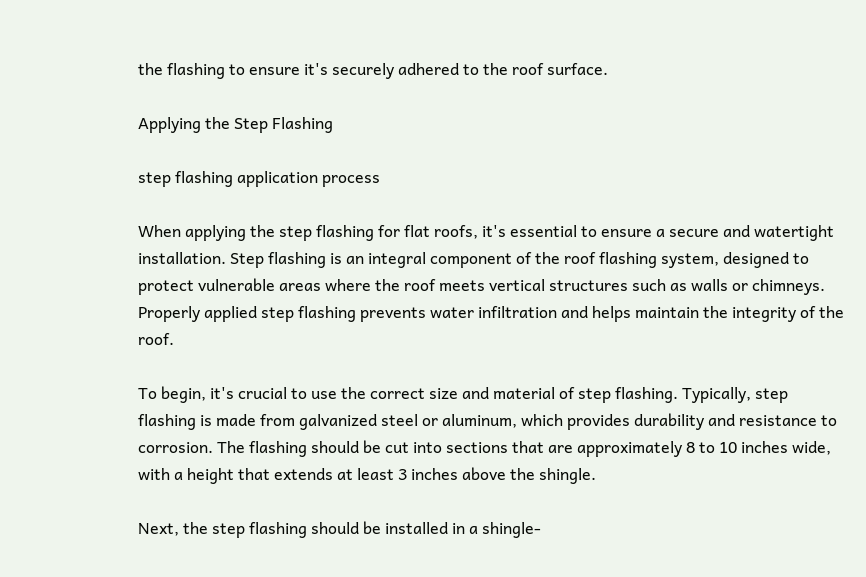the flashing to ensure it's securely adhered to the roof surface.

Applying the Step Flashing

step flashing application process

When applying the step flashing for flat roofs, it's essential to ensure a secure and watertight installation. Step flashing is an integral component of the roof flashing system, designed to protect vulnerable areas where the roof meets vertical structures such as walls or chimneys. Properly applied step flashing prevents water infiltration and helps maintain the integrity of the roof.

To begin, it's crucial to use the correct size and material of step flashing. Typically, step flashing is made from galvanized steel or aluminum, which provides durability and resistance to corrosion. The flashing should be cut into sections that are approximately 8 to 10 inches wide, with a height that extends at least 3 inches above the shingle.

Next, the step flashing should be installed in a shingle-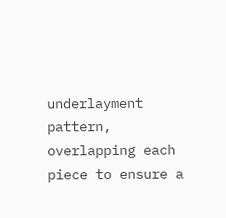underlayment pattern, overlapping each piece to ensure a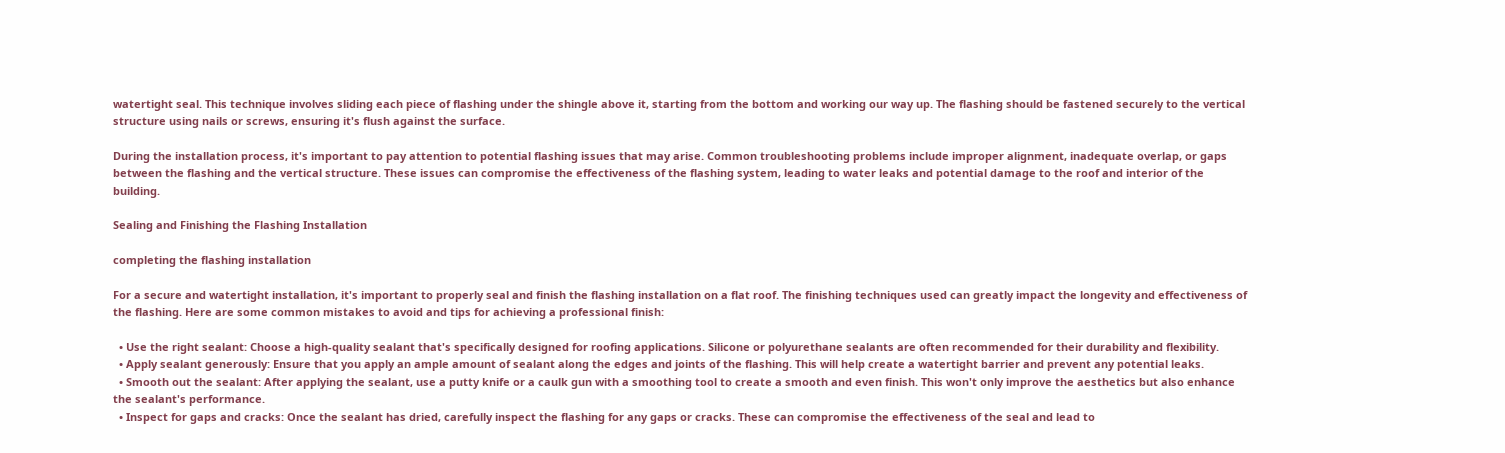watertight seal. This technique involves sliding each piece of flashing under the shingle above it, starting from the bottom and working our way up. The flashing should be fastened securely to the vertical structure using nails or screws, ensuring it's flush against the surface.

During the installation process, it's important to pay attention to potential flashing issues that may arise. Common troubleshooting problems include improper alignment, inadequate overlap, or gaps between the flashing and the vertical structure. These issues can compromise the effectiveness of the flashing system, leading to water leaks and potential damage to the roof and interior of the building.

Sealing and Finishing the Flashing Installation

completing the flashing installation

For a secure and watertight installation, it's important to properly seal and finish the flashing installation on a flat roof. The finishing techniques used can greatly impact the longevity and effectiveness of the flashing. Here are some common mistakes to avoid and tips for achieving a professional finish:

  • Use the right sealant: Choose a high-quality sealant that's specifically designed for roofing applications. Silicone or polyurethane sealants are often recommended for their durability and flexibility.
  • Apply sealant generously: Ensure that you apply an ample amount of sealant along the edges and joints of the flashing. This will help create a watertight barrier and prevent any potential leaks.
  • Smooth out the sealant: After applying the sealant, use a putty knife or a caulk gun with a smoothing tool to create a smooth and even finish. This won't only improve the aesthetics but also enhance the sealant's performance.
  • Inspect for gaps and cracks: Once the sealant has dried, carefully inspect the flashing for any gaps or cracks. These can compromise the effectiveness of the seal and lead to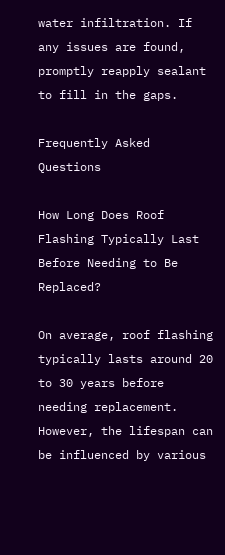water infiltration. If any issues are found, promptly reapply sealant to fill in the gaps.

Frequently Asked Questions

How Long Does Roof Flashing Typically Last Before Needing to Be Replaced?

On average, roof flashing typically lasts around 20 to 30 years before needing replacement. However, the lifespan can be influenced by various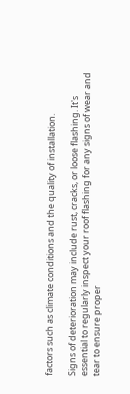factors such as climate conditions and the quality of installation.

Signs of deterioration may include rust, cracks, or loose flashing. It's essential to regularly inspect your roof flashing for any signs of wear and tear to ensure proper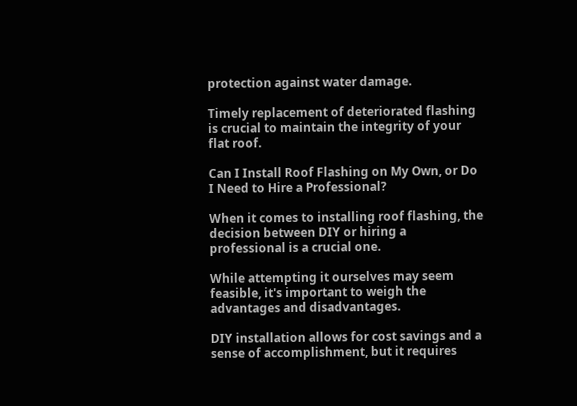protection against water damage.

Timely replacement of deteriorated flashing is crucial to maintain the integrity of your flat roof.

Can I Install Roof Flashing on My Own, or Do I Need to Hire a Professional?

When it comes to installing roof flashing, the decision between DIY or hiring a professional is a crucial one.

While attempting it ourselves may seem feasible, it's important to weigh the advantages and disadvantages.

DIY installation allows for cost savings and a sense of accomplishment, but it requires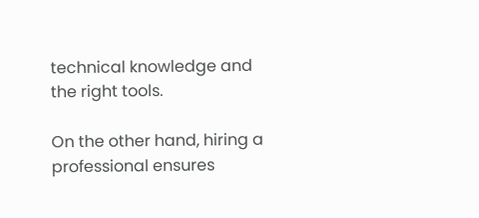technical knowledge and the right tools.

On the other hand, hiring a professional ensures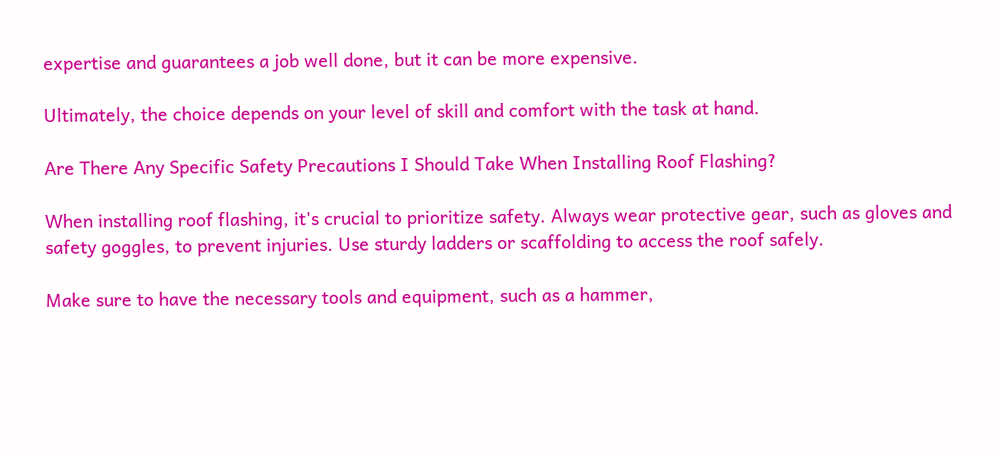expertise and guarantees a job well done, but it can be more expensive.

Ultimately, the choice depends on your level of skill and comfort with the task at hand.

Are There Any Specific Safety Precautions I Should Take When Installing Roof Flashing?

When installing roof flashing, it's crucial to prioritize safety. Always wear protective gear, such as gloves and safety goggles, to prevent injuries. Use sturdy ladders or scaffolding to access the roof safely.

Make sure to have the necessary tools and equipment, such as a hammer,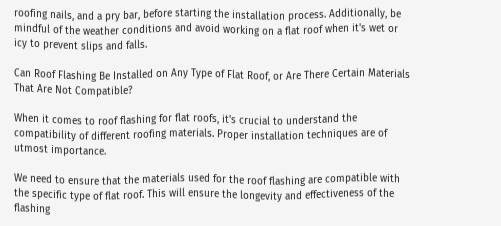roofing nails, and a pry bar, before starting the installation process. Additionally, be mindful of the weather conditions and avoid working on a flat roof when it's wet or icy to prevent slips and falls.

Can Roof Flashing Be Installed on Any Type of Flat Roof, or Are There Certain Materials That Are Not Compatible?

When it comes to roof flashing for flat roofs, it's crucial to understand the compatibility of different roofing materials. Proper installation techniques are of utmost importance.

We need to ensure that the materials used for the roof flashing are compatible with the specific type of flat roof. This will ensure the longevity and effectiveness of the flashing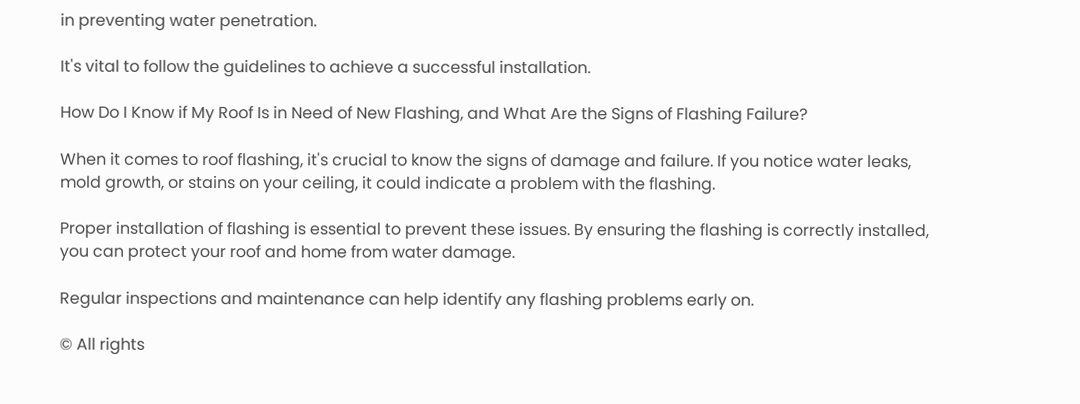in preventing water penetration.

It's vital to follow the guidelines to achieve a successful installation.

How Do I Know if My Roof Is in Need of New Flashing, and What Are the Signs of Flashing Failure?

When it comes to roof flashing, it's crucial to know the signs of damage and failure. If you notice water leaks, mold growth, or stains on your ceiling, it could indicate a problem with the flashing.

Proper installation of flashing is essential to prevent these issues. By ensuring the flashing is correctly installed, you can protect your roof and home from water damage.

Regular inspections and maintenance can help identify any flashing problems early on.

© All rights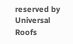reserved by Universal Roofs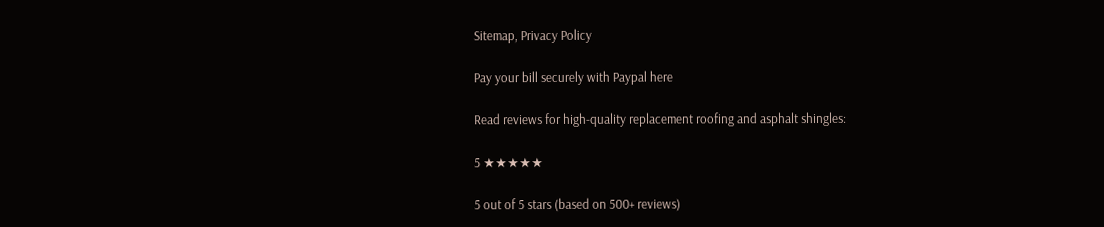Sitemap, Privacy Policy

Pay your bill securely with Paypal here

Read reviews for high-quality replacement roofing and asphalt shingles:

5 ★★★★★

5 out of 5 stars (based on 500+ reviews)